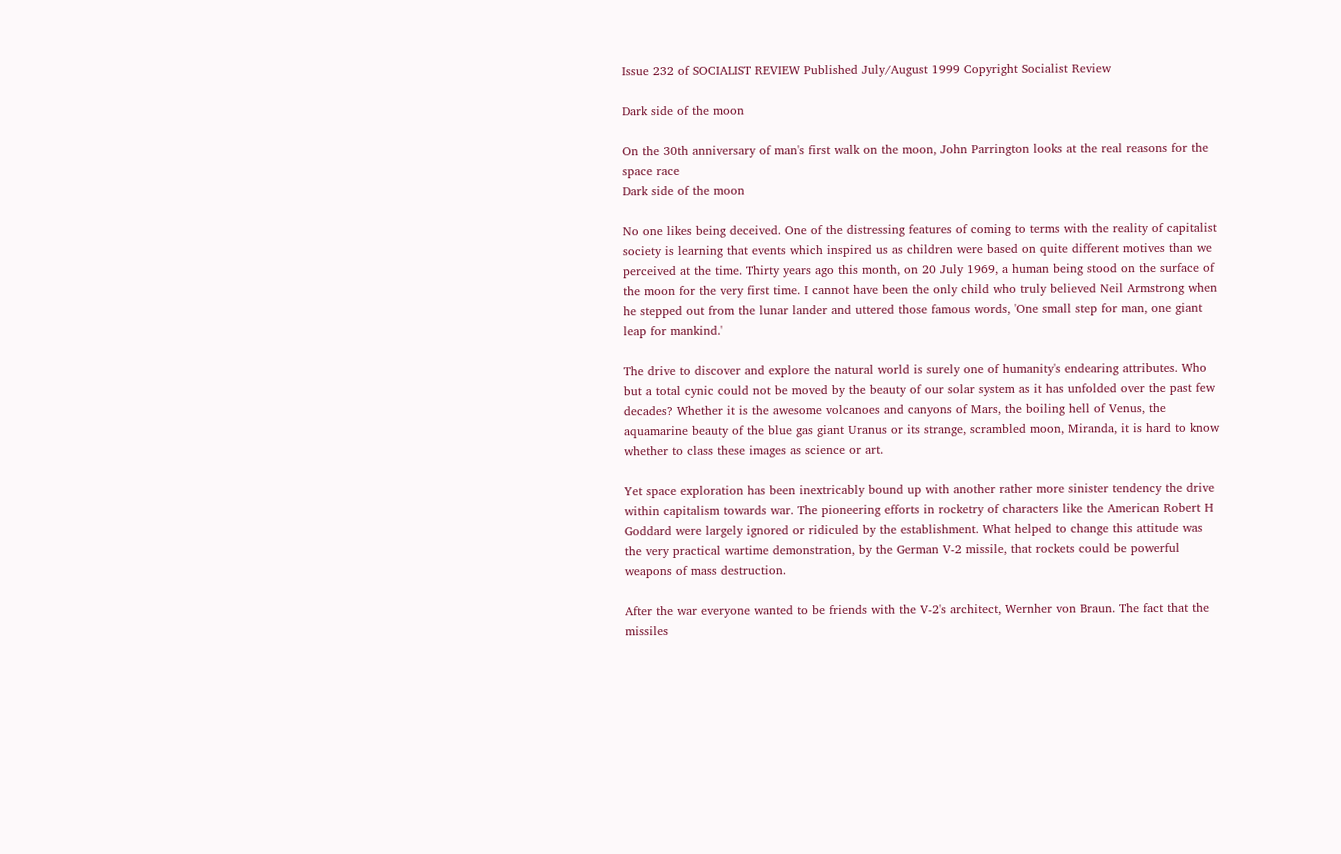Issue 232 of SOCIALIST REVIEW Published July/August 1999 Copyright Socialist Review

Dark side of the moon

On the 30th anniversary of man's first walk on the moon, John Parrington looks at the real reasons for the space race
Dark side of the moon

No one likes being deceived. One of the distressing features of coming to terms with the reality of capitalist society is learning that events which inspired us as children were based on quite different motives than we perceived at the time. Thirty years ago this month, on 20 July 1969, a human being stood on the surface of the moon for the very first time. I cannot have been the only child who truly believed Neil Armstrong when he stepped out from the lunar lander and uttered those famous words, 'One small step for man, one giant leap for mankind.'

The drive to discover and explore the natural world is surely one of humanity's endearing attributes. Who but a total cynic could not be moved by the beauty of our solar system as it has unfolded over the past few decades? Whether it is the awesome volcanoes and canyons of Mars, the boiling hell of Venus, the aquamarine beauty of the blue gas giant Uranus or its strange, scrambled moon, Miranda, it is hard to know whether to class these images as science or art.

Yet space exploration has been inextricably bound up with another rather more sinister tendency the drive within capitalism towards war. The pioneering efforts in rocketry of characters like the American Robert H Goddard were largely ignored or ridiculed by the establishment. What helped to change this attitude was the very practical wartime demonstration, by the German V-2 missile, that rockets could be powerful weapons of mass destruction.

After the war everyone wanted to be friends with the V-2's architect, Wernher von Braun. The fact that the missiles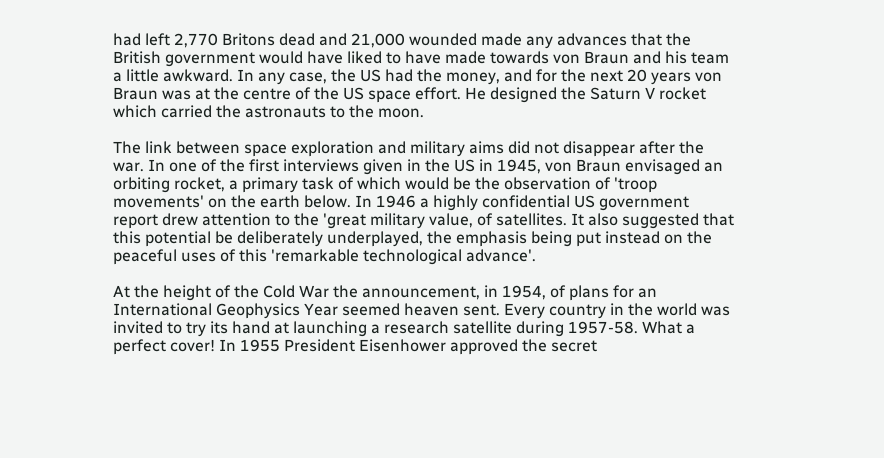had left 2,770 Britons dead and 21,000 wounded made any advances that the British government would have liked to have made towards von Braun and his team a little awkward. In any case, the US had the money, and for the next 20 years von Braun was at the centre of the US space effort. He designed the Saturn V rocket which carried the astronauts to the moon.

The link between space exploration and military aims did not disappear after the war. In one of the first interviews given in the US in 1945, von Braun envisaged an orbiting rocket, a primary task of which would be the observation of 'troop movements' on the earth below. In 1946 a highly confidential US government report drew attention to the 'great military value, of satellites. It also suggested that this potential be deliberately underplayed, the emphasis being put instead on the peaceful uses of this 'remarkable technological advance'.

At the height of the Cold War the announcement, in 1954, of plans for an International Geophysics Year seemed heaven sent. Every country in the world was invited to try its hand at launching a research satellite during 1957-58. What a perfect cover! In 1955 President Eisenhower approved the secret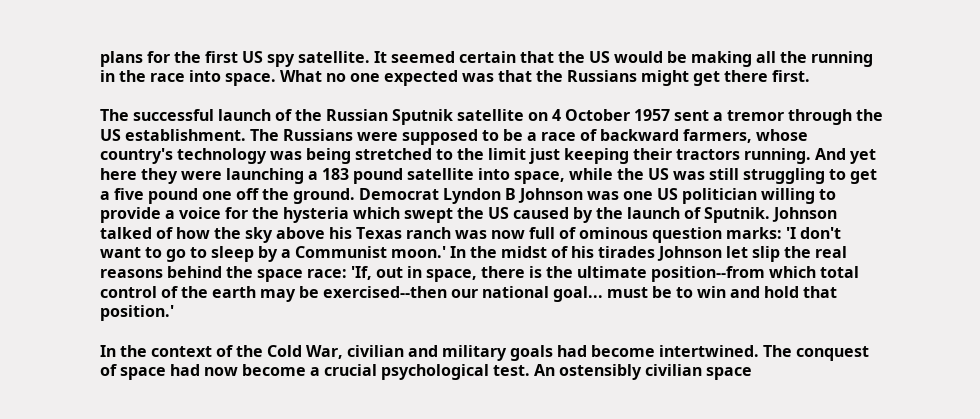plans for the first US spy satellite. It seemed certain that the US would be making all the running in the race into space. What no one expected was that the Russians might get there first.

The successful launch of the Russian Sputnik satellite on 4 October 1957 sent a tremor through the US establishment. The Russians were supposed to be a race of backward farmers, whose country's technology was being stretched to the limit just keeping their tractors running. And yet here they were launching a 183 pound satellite into space, while the US was still struggling to get a five pound one off the ground. Democrat Lyndon B Johnson was one US politician willing to provide a voice for the hysteria which swept the US caused by the launch of Sputnik. Johnson talked of how the sky above his Texas ranch was now full of ominous question marks: 'I don't want to go to sleep by a Communist moon.' In the midst of his tirades Johnson let slip the real reasons behind the space race: 'If, out in space, there is the ultimate position--from which total control of the earth may be exercised--then our national goal... must be to win and hold that position.'

In the context of the Cold War, civilian and military goals had become intertwined. The conquest of space had now become a crucial psychological test. An ostensibly civilian space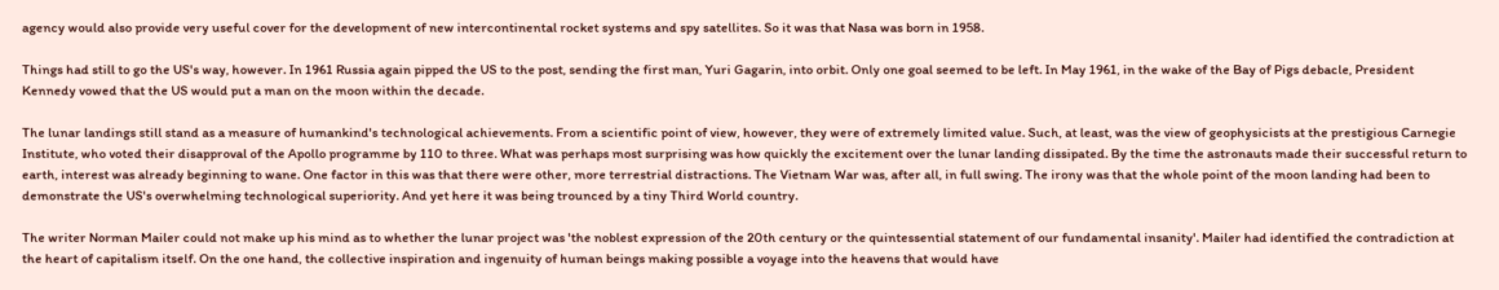agency would also provide very useful cover for the development of new intercontinental rocket systems and spy satellites. So it was that Nasa was born in 1958.

Things had still to go the US's way, however. In 1961 Russia again pipped the US to the post, sending the first man, Yuri Gagarin, into orbit. Only one goal seemed to be left. In May 1961, in the wake of the Bay of Pigs debacle, President Kennedy vowed that the US would put a man on the moon within the decade.

The lunar landings still stand as a measure of humankind's technological achievements. From a scientific point of view, however, they were of extremely limited value. Such, at least, was the view of geophysicists at the prestigious Carnegie Institute, who voted their disapproval of the Apollo programme by 110 to three. What was perhaps most surprising was how quickly the excitement over the lunar landing dissipated. By the time the astronauts made their successful return to earth, interest was already beginning to wane. One factor in this was that there were other, more terrestrial distractions. The Vietnam War was, after all, in full swing. The irony was that the whole point of the moon landing had been to demonstrate the US's overwhelming technological superiority. And yet here it was being trounced by a tiny Third World country.

The writer Norman Mailer could not make up his mind as to whether the lunar project was 'the noblest expression of the 20th century or the quintessential statement of our fundamental insanity'. Mailer had identified the contradiction at the heart of capitalism itself. On the one hand, the collective inspiration and ingenuity of human beings making possible a voyage into the heavens that would have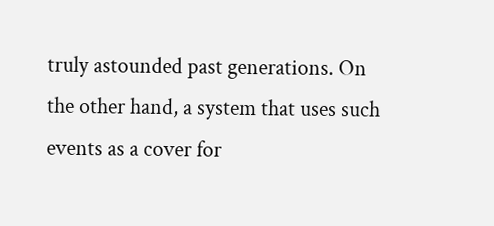truly astounded past generations. On the other hand, a system that uses such events as a cover for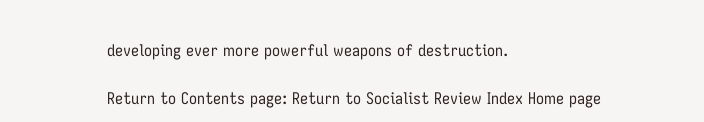developing ever more powerful weapons of destruction.

Return to Contents page: Return to Socialist Review Index Home page